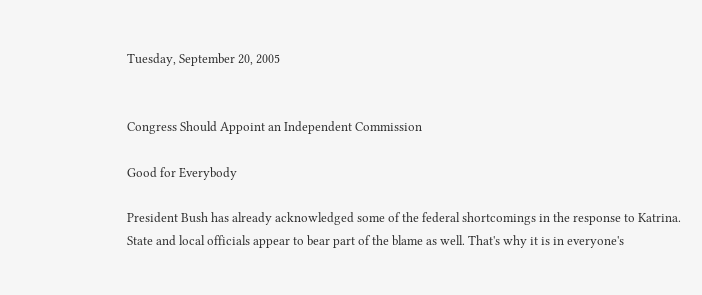Tuesday, September 20, 2005


Congress Should Appoint an Independent Commission

Good for Everybody

President Bush has already acknowledged some of the federal shortcomings in the response to Katrina. State and local officials appear to bear part of the blame as well. That's why it is in everyone's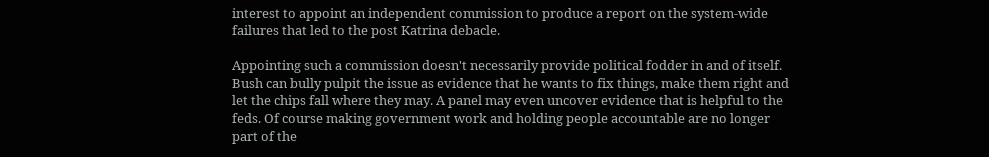interest to appoint an independent commission to produce a report on the system-wide failures that led to the post Katrina debacle.

Appointing such a commission doesn't necessarily provide political fodder in and of itself. Bush can bully pulpit the issue as evidence that he wants to fix things, make them right and let the chips fall where they may. A panel may even uncover evidence that is helpful to the feds. Of course making government work and holding people accountable are no longer part of the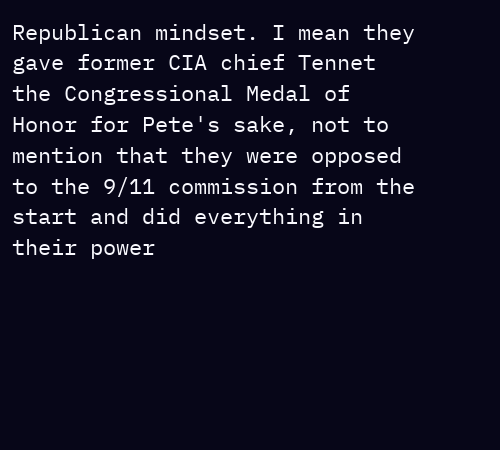Republican mindset. I mean they gave former CIA chief Tennet the Congressional Medal of Honor for Pete's sake, not to mention that they were opposed to the 9/11 commission from the start and did everything in their power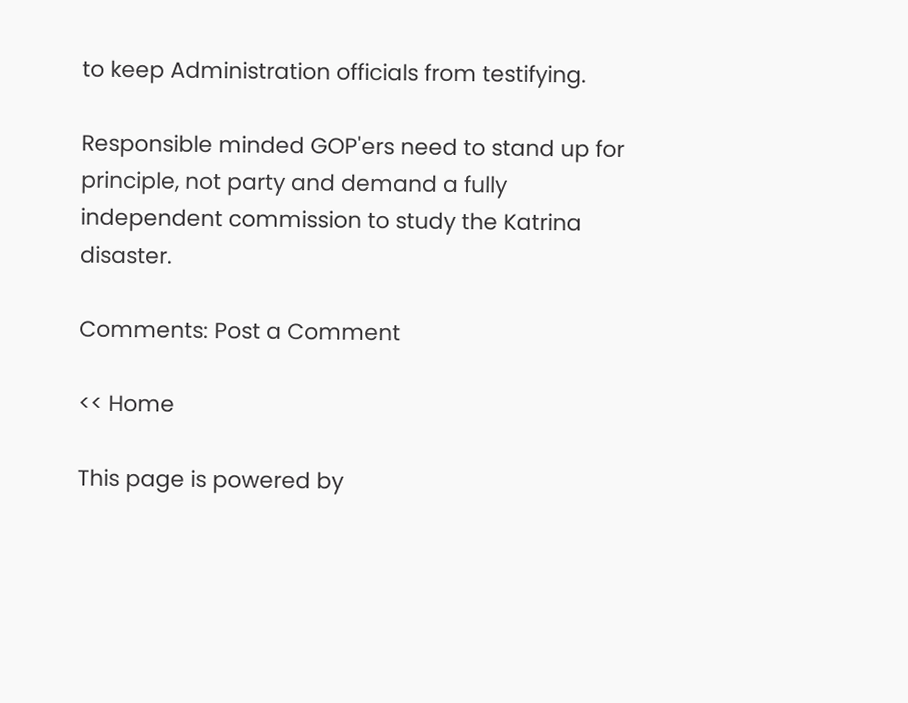to keep Administration officials from testifying.

Responsible minded GOP'ers need to stand up for principle, not party and demand a fully independent commission to study the Katrina disaster.

Comments: Post a Comment

<< Home

This page is powered by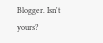Blogger. Isn't yours?